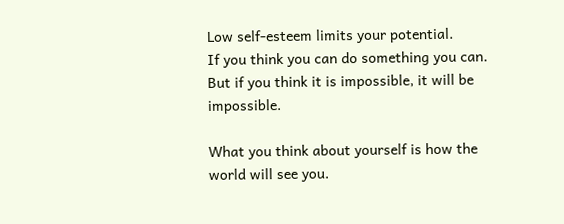Low self-esteem limits your potential.
If you think you can do something you can.
But if you think it is impossible, it will be impossible.

What you think about yourself is how the world will see you.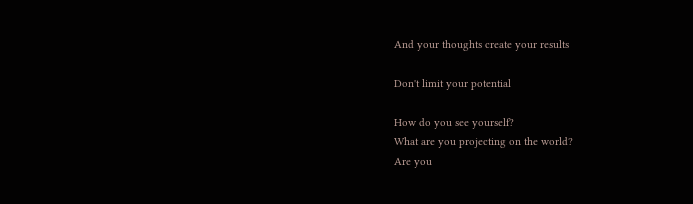And your thoughts create your results

Don't limit your potential

How do you see yourself?
What are you projecting on the world?
Are you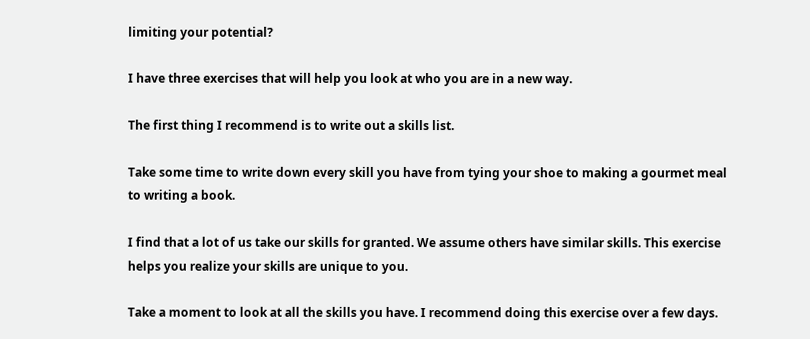limiting your potential?

I have three exercises that will help you look at who you are in a new way.

The first thing I recommend is to write out a skills list.

Take some time to write down every skill you have from tying your shoe to making a gourmet meal to writing a book.

I find that a lot of us take our skills for granted. We assume others have similar skills. This exercise helps you realize your skills are unique to you.

Take a moment to look at all the skills you have. I recommend doing this exercise over a few days.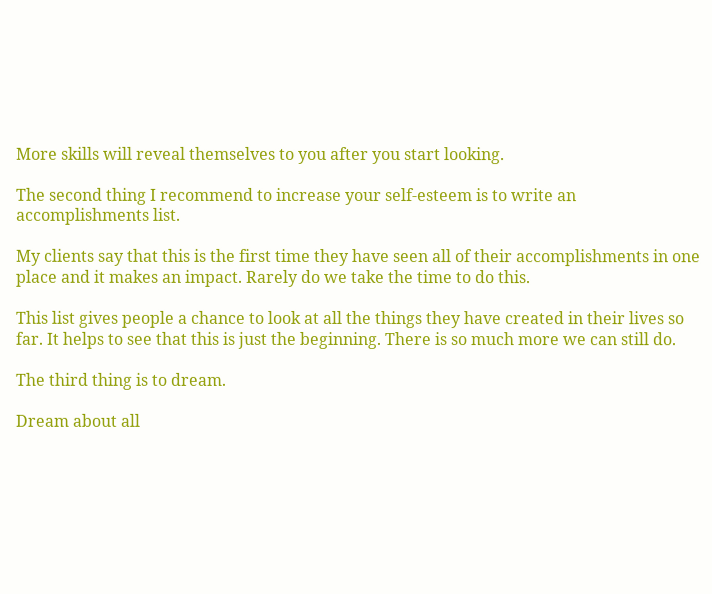More skills will reveal themselves to you after you start looking.

The second thing I recommend to increase your self-esteem is to write an accomplishments list.

My clients say that this is the first time they have seen all of their accomplishments in one place and it makes an impact. Rarely do we take the time to do this.

This list gives people a chance to look at all the things they have created in their lives so far. It helps to see that this is just the beginning. There is so much more we can still do.

The third thing is to dream.

Dream about all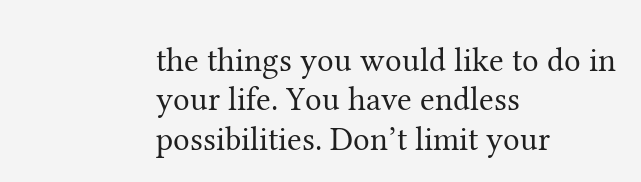the things you would like to do in your life. You have endless possibilities. Don’t limit your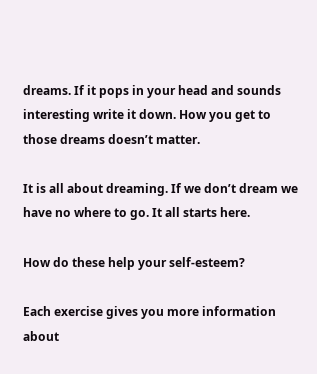dreams. If it pops in your head and sounds interesting write it down. How you get to those dreams doesn’t matter.

It is all about dreaming. If we don’t dream we have no where to go. It all starts here.

How do these help your self-esteem?

Each exercise gives you more information about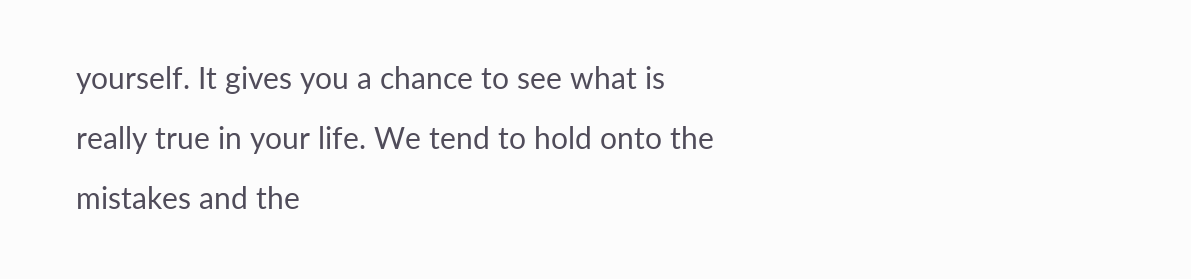yourself. It gives you a chance to see what is really true in your life. We tend to hold onto the mistakes and the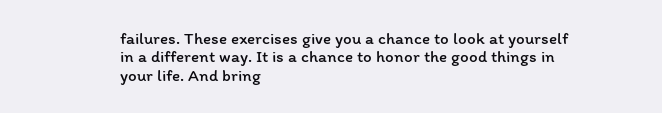failures. These exercises give you a chance to look at yourself in a different way. It is a chance to honor the good things in your life. And bring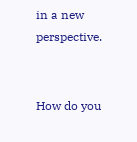in a new perspective.


How do you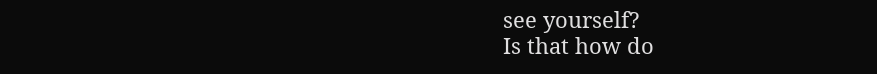see yourself?
Is that how do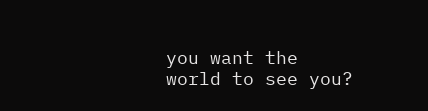you want the world to see you?